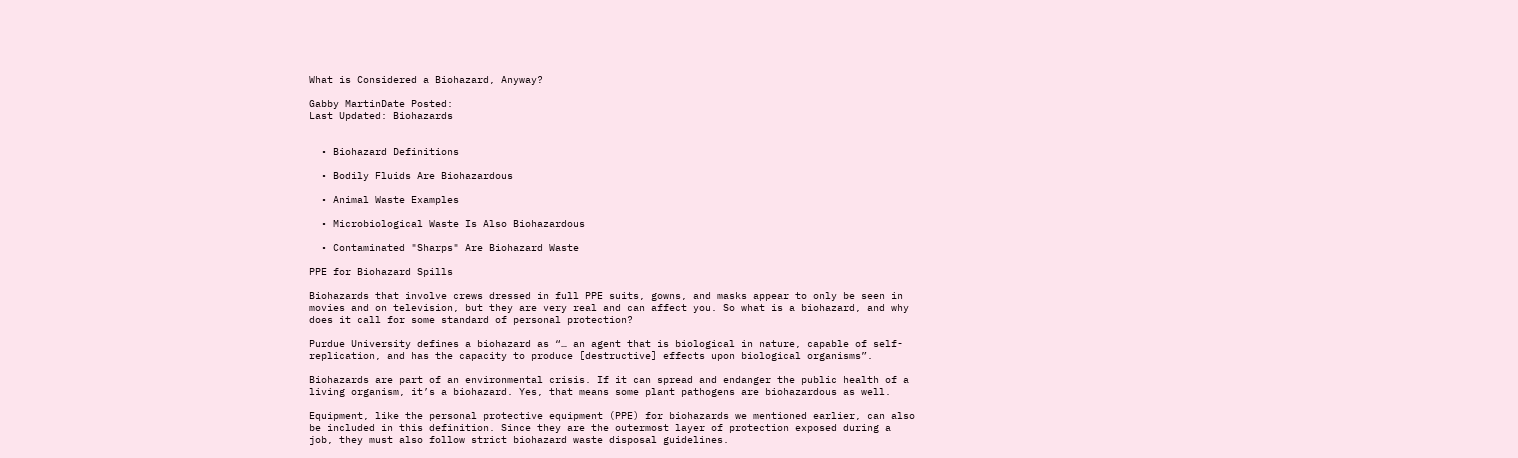What is Considered a Biohazard, Anyway?

Gabby MartinDate Posted:
Last Updated: Biohazards


  • Biohazard Definitions

  • Bodily Fluids Are Biohazardous

  • Animal Waste Examples

  • Microbiological Waste Is Also Biohazardous

  • Contaminated "Sharps" Are Biohazard Waste

PPE for Biohazard Spills

Biohazards that involve crews dressed in full PPE suits, gowns, and masks appear to only be seen in movies and on television, but they are very real and can affect you. So what is a biohazard, and why does it call for some standard of personal protection?

Purdue University defines a biohazard as “… an agent that is biological in nature, capable of self-replication, and has the capacity to produce [destructive] effects upon biological organisms”.

Biohazards are part of an environmental crisis. If it can spread and endanger the public health of a living organism, it’s a biohazard. Yes, that means some plant pathogens are biohazardous as well.

Equipment, like the personal protective equipment (PPE) for biohazards we mentioned earlier, can also be included in this definition. Since they are the outermost layer of protection exposed during a job, they must also follow strict biohazard waste disposal guidelines.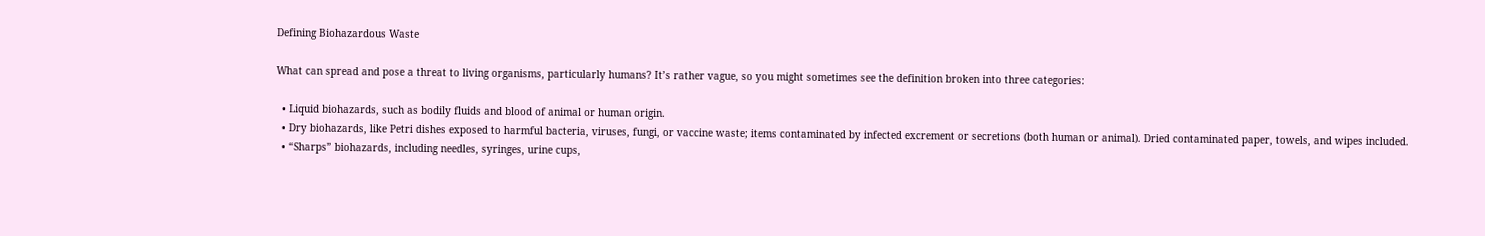Defining Biohazardous Waste

What can spread and pose a threat to living organisms, particularly humans? It’s rather vague, so you might sometimes see the definition broken into three categories:

  • Liquid biohazards, such as bodily fluids and blood of animal or human origin.
  • Dry biohazards, like Petri dishes exposed to harmful bacteria, viruses, fungi, or vaccine waste; items contaminated by infected excrement or secretions (both human or animal). Dried contaminated paper, towels, and wipes included.
  • “Sharps” biohazards, including needles, syringes, urine cups,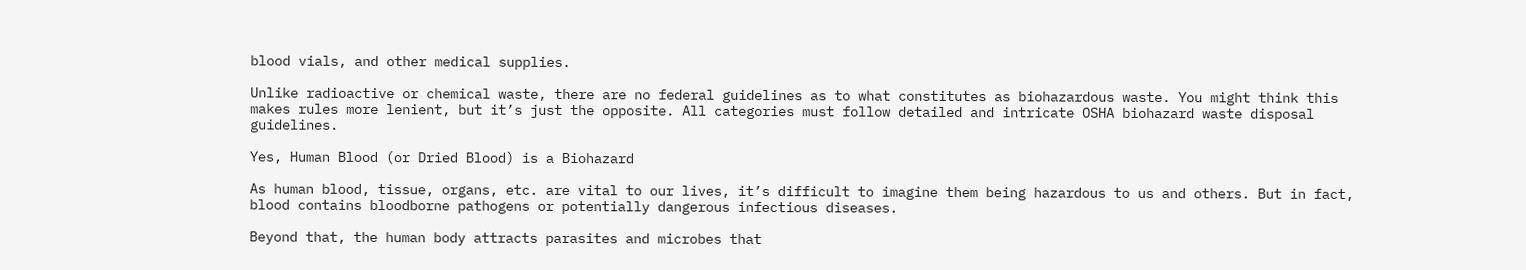blood vials, and other medical supplies.

Unlike radioactive or chemical waste, there are no federal guidelines as to what constitutes as biohazardous waste. You might think this makes rules more lenient, but it’s just the opposite. All categories must follow detailed and intricate OSHA biohazard waste disposal guidelines.

Yes, Human Blood (or Dried Blood) is a Biohazard

As human blood, tissue, organs, etc. are vital to our lives, it’s difficult to imagine them being hazardous to us and others. But in fact, blood contains bloodborne pathogens or potentially dangerous infectious diseases.

Beyond that, the human body attracts parasites and microbes that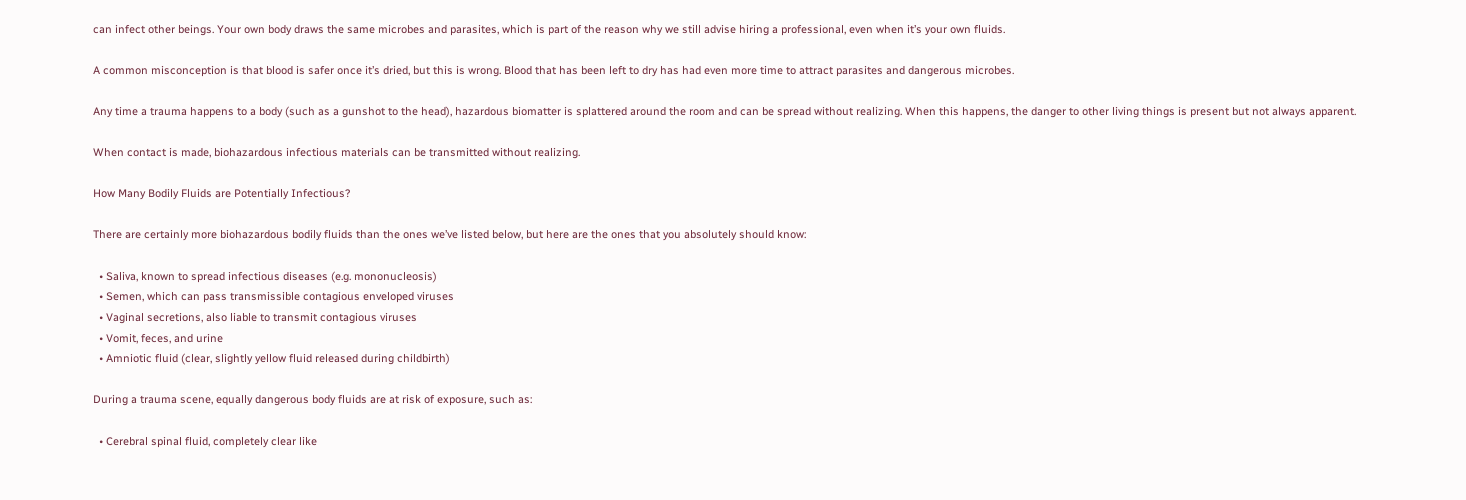can infect other beings. Your own body draws the same microbes and parasites, which is part of the reason why we still advise hiring a professional, even when it’s your own fluids.

A common misconception is that blood is safer once it’s dried, but this is wrong. Blood that has been left to dry has had even more time to attract parasites and dangerous microbes.

Any time a trauma happens to a body (such as a gunshot to the head), hazardous biomatter is splattered around the room and can be spread without realizing. When this happens, the danger to other living things is present but not always apparent.

When contact is made, biohazardous infectious materials can be transmitted without realizing.

How Many Bodily Fluids are Potentially Infectious?

There are certainly more biohazardous bodily fluids than the ones we’ve listed below, but here are the ones that you absolutely should know:

  • Saliva, known to spread infectious diseases (e.g. mononucleosis)
  • Semen, which can pass transmissible contagious enveloped viruses
  • Vaginal secretions, also liable to transmit contagious viruses
  • Vomit, feces, and urine
  • Amniotic fluid (clear, slightly yellow fluid released during childbirth)

During a trauma scene, equally dangerous body fluids are at risk of exposure, such as:

  • Cerebral spinal fluid, completely clear like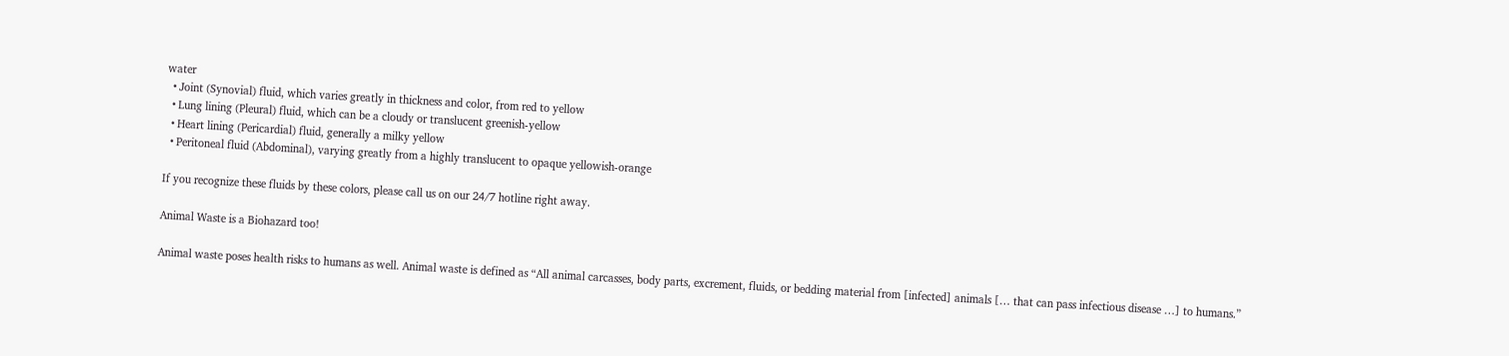water
  • Joint (Synovial) fluid, which varies greatly in thickness and color, from red to yellow
  • Lung lining (Pleural) fluid, which can be a cloudy or translucent greenish-yellow
  • Heart lining (Pericardial) fluid, generally a milky yellow
  • Peritoneal fluid (Abdominal), varying greatly from a highly translucent to opaque yellowish-orange

If you recognize these fluids by these colors, please call us on our 24/7 hotline right away.

Animal Waste is a Biohazard too!

Animal waste poses health risks to humans as well. Animal waste is defined as “All animal carcasses, body parts, excrement, fluids, or bedding material from [infected] animals [… that can pass infectious disease …] to humans.”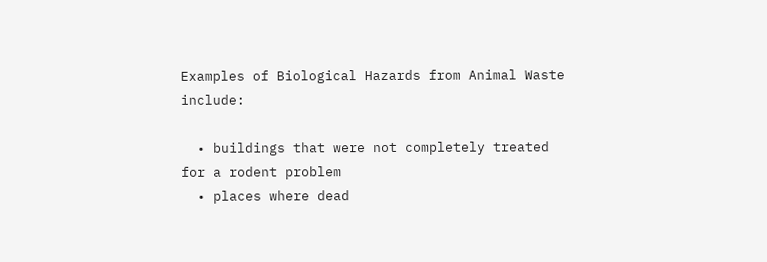Examples of Biological Hazards from Animal Waste include:

  • buildings that were not completely treated for a rodent problem
  • places where dead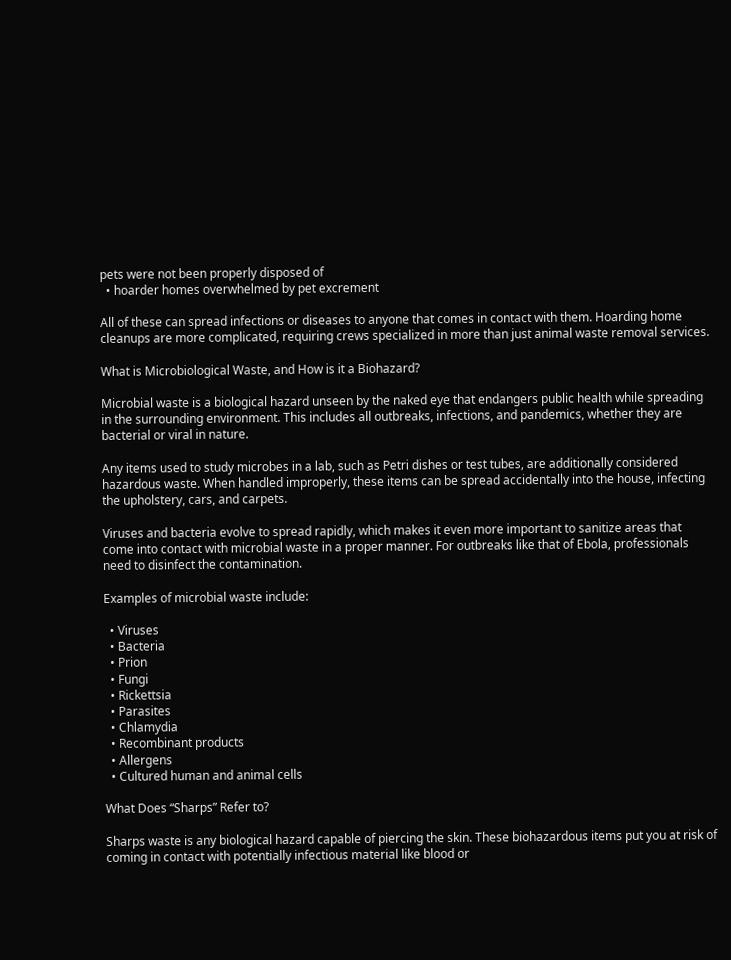pets were not been properly disposed of
  • hoarder homes overwhelmed by pet excrement

All of these can spread infections or diseases to anyone that comes in contact with them. Hoarding home cleanups are more complicated, requiring crews specialized in more than just animal waste removal services.

What is Microbiological Waste, and How is it a Biohazard?

Microbial waste is a biological hazard unseen by the naked eye that endangers public health while spreading in the surrounding environment. This includes all outbreaks, infections, and pandemics, whether they are bacterial or viral in nature.

Any items used to study microbes in a lab, such as Petri dishes or test tubes, are additionally considered hazardous waste. When handled improperly, these items can be spread accidentally into the house, infecting the upholstery, cars, and carpets.

Viruses and bacteria evolve to spread rapidly, which makes it even more important to sanitize areas that come into contact with microbial waste in a proper manner. For outbreaks like that of Ebola, professionals need to disinfect the contamination.

Examples of microbial waste include:

  • Viruses
  • Bacteria
  • Prion
  • Fungi
  • Rickettsia
  • Parasites
  • Chlamydia
  • Recombinant products
  • Allergens
  • Cultured human and animal cells

What Does “Sharps” Refer to?

Sharps waste is any biological hazard capable of piercing the skin. These biohazardous items put you at risk of coming in contact with potentially infectious material like blood or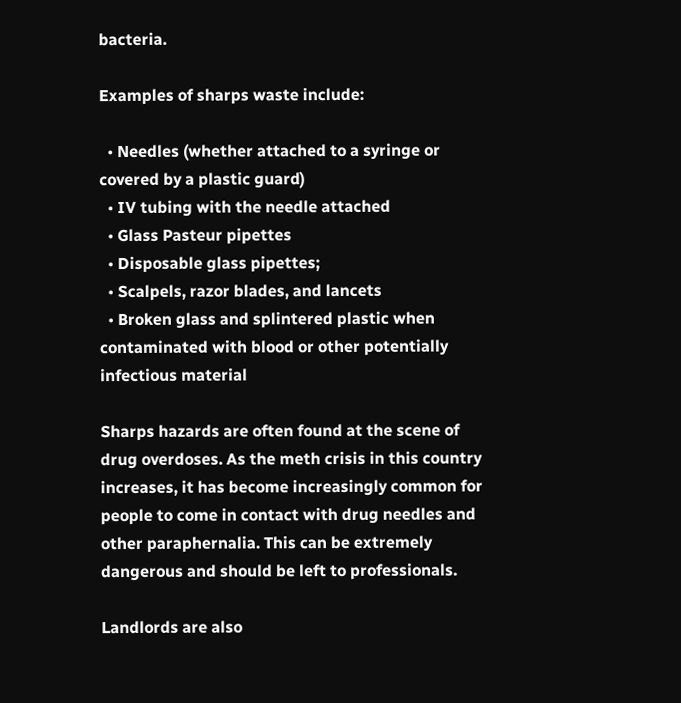bacteria.

Examples of sharps waste include:

  • Needles (whether attached to a syringe or covered by a plastic guard)
  • IV tubing with the needle attached
  • Glass Pasteur pipettes
  • Disposable glass pipettes;
  • Scalpels, razor blades, and lancets
  • Broken glass and splintered plastic when contaminated with blood or other potentially infectious material

Sharps hazards are often found at the scene of drug overdoses. As the meth crisis in this country increases, it has become increasingly common for people to come in contact with drug needles and other paraphernalia. This can be extremely dangerous and should be left to professionals.

Landlords are also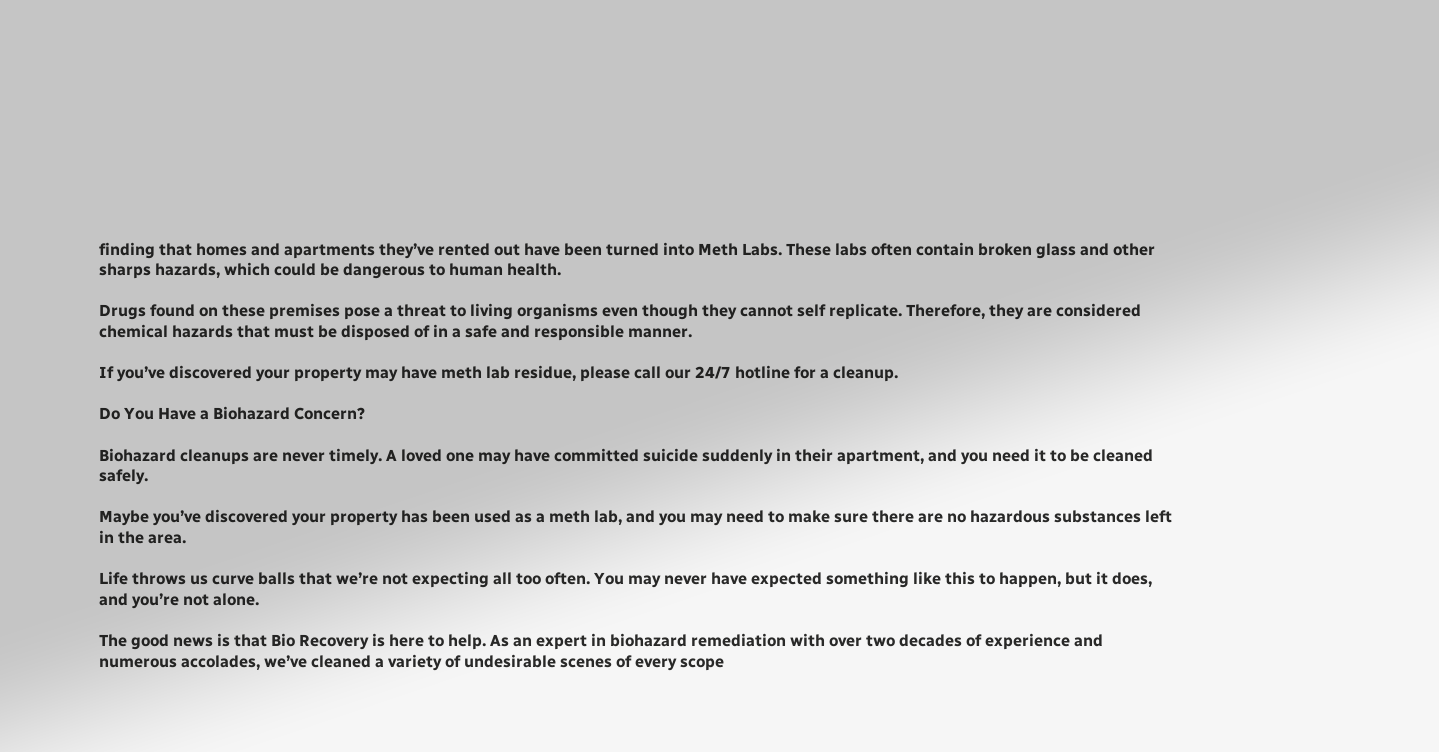finding that homes and apartments they’ve rented out have been turned into Meth Labs. These labs often contain broken glass and other sharps hazards, which could be dangerous to human health.

Drugs found on these premises pose a threat to living organisms even though they cannot self replicate. Therefore, they are considered chemical hazards that must be disposed of in a safe and responsible manner.

If you’ve discovered your property may have meth lab residue, please call our 24/7 hotline for a cleanup.

Do You Have a Biohazard Concern?

Biohazard cleanups are never timely. A loved one may have committed suicide suddenly in their apartment, and you need it to be cleaned safely.

Maybe you’ve discovered your property has been used as a meth lab, and you may need to make sure there are no hazardous substances left in the area.

Life throws us curve balls that we’re not expecting all too often. You may never have expected something like this to happen, but it does, and you’re not alone.

The good news is that Bio Recovery is here to help. As an expert in biohazard remediation with over two decades of experience and numerous accolades, we’ve cleaned a variety of undesirable scenes of every scope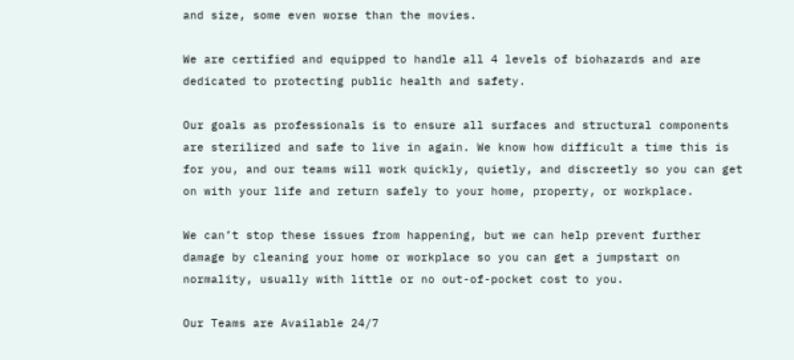and size, some even worse than the movies.

We are certified and equipped to handle all 4 levels of biohazards and are dedicated to protecting public health and safety.

Our goals as professionals is to ensure all surfaces and structural components are sterilized and safe to live in again. We know how difficult a time this is for you, and our teams will work quickly, quietly, and discreetly so you can get on with your life and return safely to your home, property, or workplace.

We can’t stop these issues from happening, but we can help prevent further damage by cleaning your home or workplace so you can get a jumpstart on normality, usually with little or no out-of-pocket cost to you.

Our Teams are Available 24/7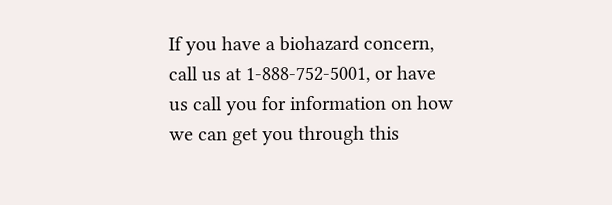If you have a biohazard concern, call us at 1-888-752-5001, or have us call you for information on how we can get you through this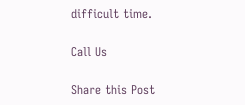difficult time.

Call Us

Share this Post